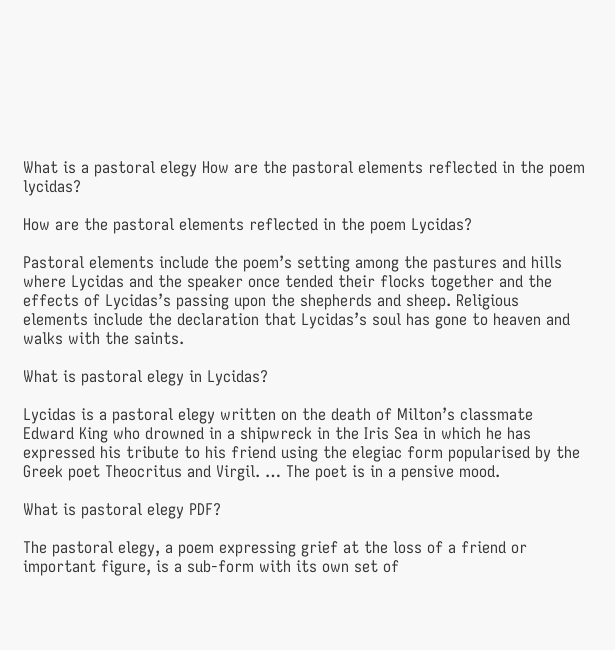What is a pastoral elegy How are the pastoral elements reflected in the poem lycidas?

How are the pastoral elements reflected in the poem Lycidas?

Pastoral elements include the poem’s setting among the pastures and hills where Lycidas and the speaker once tended their flocks together and the effects of Lycidas’s passing upon the shepherds and sheep. Religious elements include the declaration that Lycidas’s soul has gone to heaven and walks with the saints.

What is pastoral elegy in Lycidas?

Lycidas is a pastoral elegy written on the death of Milton’s classmate Edward King who drowned in a shipwreck in the Iris Sea in which he has expressed his tribute to his friend using the elegiac form popularised by the Greek poet Theocritus and Virgil. … The poet is in a pensive mood.

What is pastoral elegy PDF?

The pastoral elegy, a poem expressing grief at the loss of a friend or important figure, is a sub-form with its own set of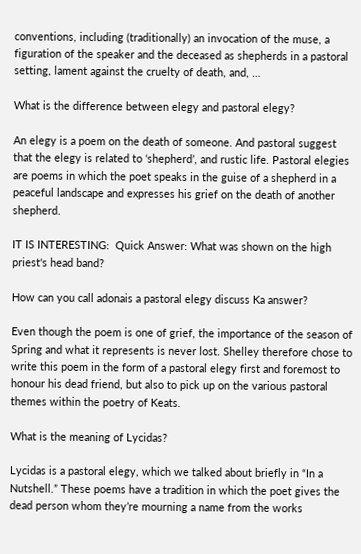conventions, including (traditionally) an invocation of the muse, a figuration of the speaker and the deceased as shepherds in a pastoral setting, lament against the cruelty of death, and, …

What is the difference between elegy and pastoral elegy?

An elegy is a poem on the death of someone. And pastoral suggest that the elegy is related to ‘shepherd’, and rustic life. Pastoral elegies are poems in which the poet speaks in the guise of a shepherd in a peaceful landscape and expresses his grief on the death of another shepherd.

IT IS INTERESTING:  Quick Answer: What was shown on the high priest's head band?

How can you call adonais a pastoral elegy discuss Ka answer?

Even though the poem is one of grief, the importance of the season of Spring and what it represents is never lost. Shelley therefore chose to write this poem in the form of a pastoral elegy first and foremost to honour his dead friend, but also to pick up on the various pastoral themes within the poetry of Keats.

What is the meaning of Lycidas?

Lycidas is a pastoral elegy, which we talked about briefly in “In a Nutshell.” These poems have a tradition in which the poet gives the dead person whom they’re mourning a name from the works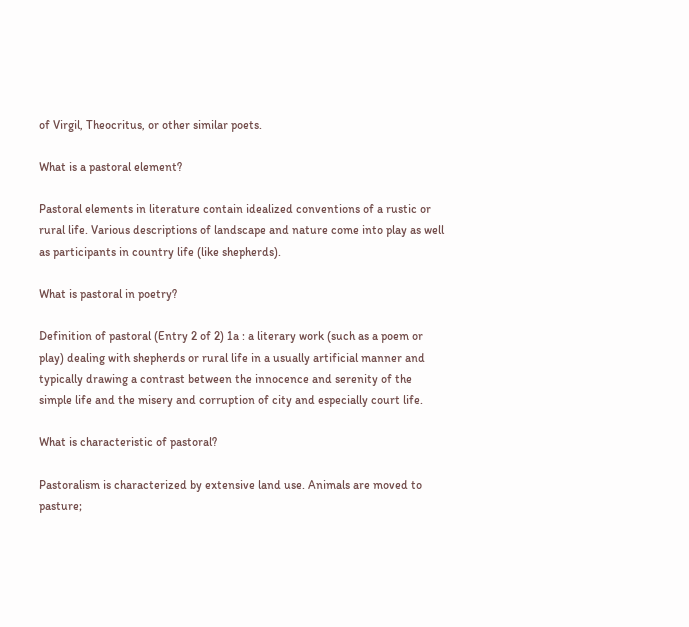of Virgil, Theocritus, or other similar poets.

What is a pastoral element?

Pastoral elements in literature contain idealized conventions of a rustic or rural life. Various descriptions of landscape and nature come into play as well as participants in country life (like shepherds).

What is pastoral in poetry?

Definition of pastoral (Entry 2 of 2) 1a : a literary work (such as a poem or play) dealing with shepherds or rural life in a usually artificial manner and typically drawing a contrast between the innocence and serenity of the simple life and the misery and corruption of city and especially court life.

What is characteristic of pastoral?

Pastoralism is characterized by extensive land use. Animals are moved to pasture;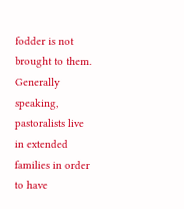fodder is not brought to them. Generally speaking, pastoralists live in extended families in order to have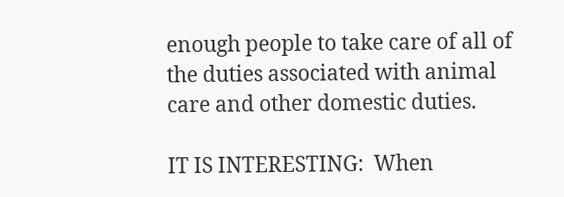enough people to take care of all of the duties associated with animal care and other domestic duties.

IT IS INTERESTING:  When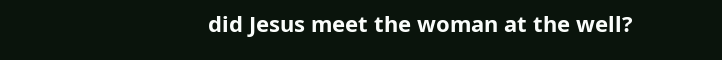did Jesus meet the woman at the well?